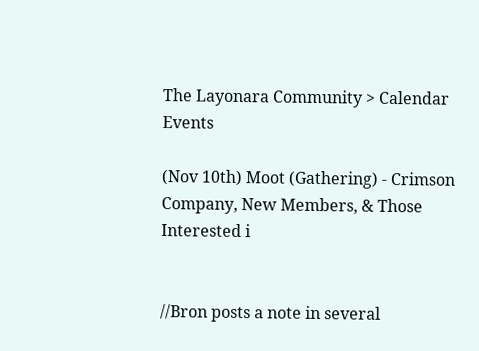The Layonara Community > Calendar Events

(Nov 10th) Moot (Gathering) - Crimson Company, New Members, & Those Interested i


//Bron posts a note in several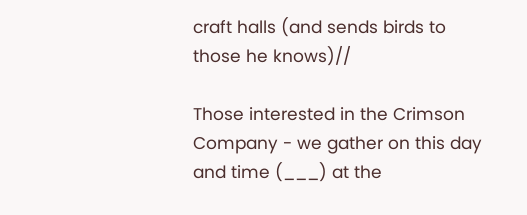craft halls (and sends birds to those he knows)//

Those interested in the Crimson Company - we gather on this day and time (___) at the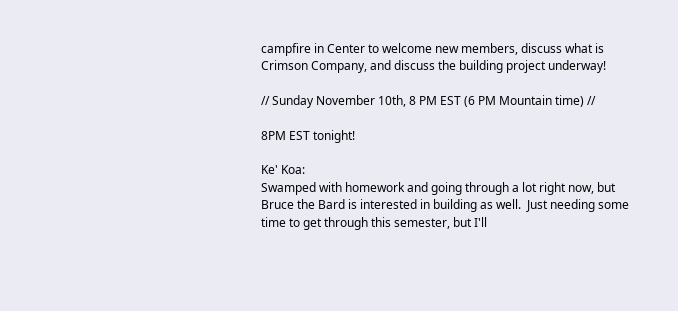campfire in Center to welcome new members, discuss what is Crimson Company, and discuss the building project underway!

// Sunday November 10th, 8 PM EST (6 PM Mountain time) //

8PM EST tonight!

Ke' Koa:
Swamped with homework and going through a lot right now, but Bruce the Bard is interested in building as well.  Just needing some time to get through this semester, but I'll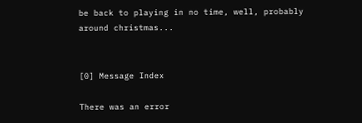be back to playing in no time, well, probably around christmas...


[0] Message Index

There was an error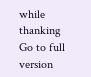while thanking
Go to full version